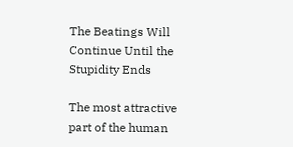The Beatings Will Continue Until the Stupidity Ends

The most attractive part of the human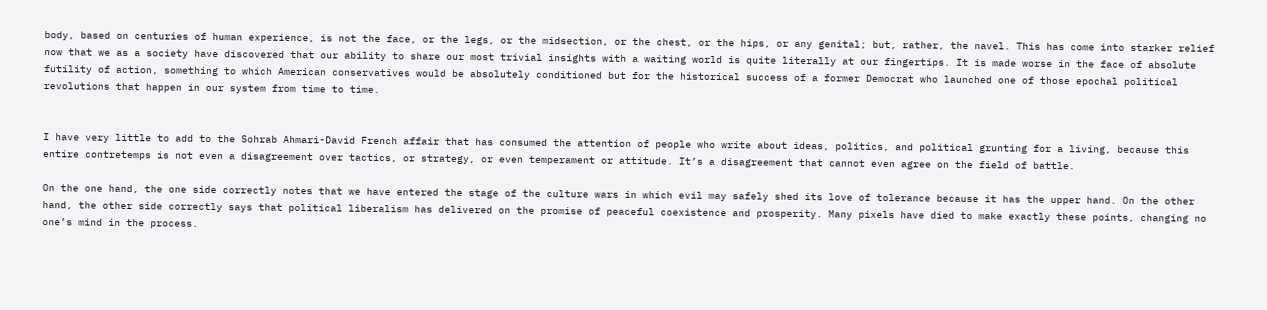body, based on centuries of human experience, is not the face, or the legs, or the midsection, or the chest, or the hips, or any genital; but, rather, the navel. This has come into starker relief now that we as a society have discovered that our ability to share our most trivial insights with a waiting world is quite literally at our fingertips. It is made worse in the face of absolute futility of action, something to which American conservatives would be absolutely conditioned but for the historical success of a former Democrat who launched one of those epochal political revolutions that happen in our system from time to time.


I have very little to add to the Sohrab Ahmari-David French affair that has consumed the attention of people who write about ideas, politics, and political grunting for a living, because this entire contretemps is not even a disagreement over tactics, or strategy, or even temperament or attitude. It’s a disagreement that cannot even agree on the field of battle.

On the one hand, the one side correctly notes that we have entered the stage of the culture wars in which evil may safely shed its love of tolerance because it has the upper hand. On the other hand, the other side correctly says that political liberalism has delivered on the promise of peaceful coexistence and prosperity. Many pixels have died to make exactly these points, changing no one’s mind in the process.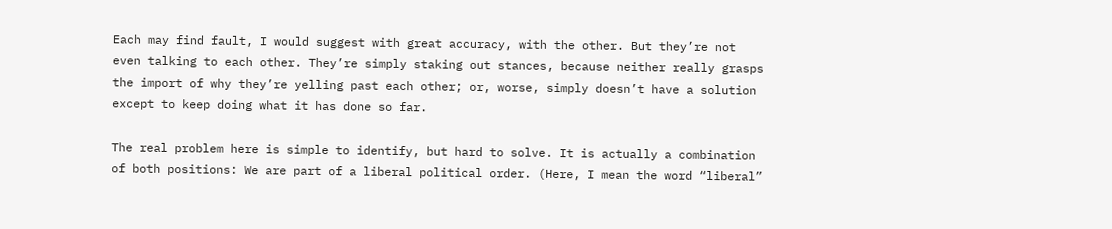Each may find fault, I would suggest with great accuracy, with the other. But they’re not even talking to each other. They’re simply staking out stances, because neither really grasps the import of why they’re yelling past each other; or, worse, simply doesn’t have a solution except to keep doing what it has done so far.

The real problem here is simple to identify, but hard to solve. It is actually a combination of both positions: We are part of a liberal political order. (Here, I mean the word “liberal”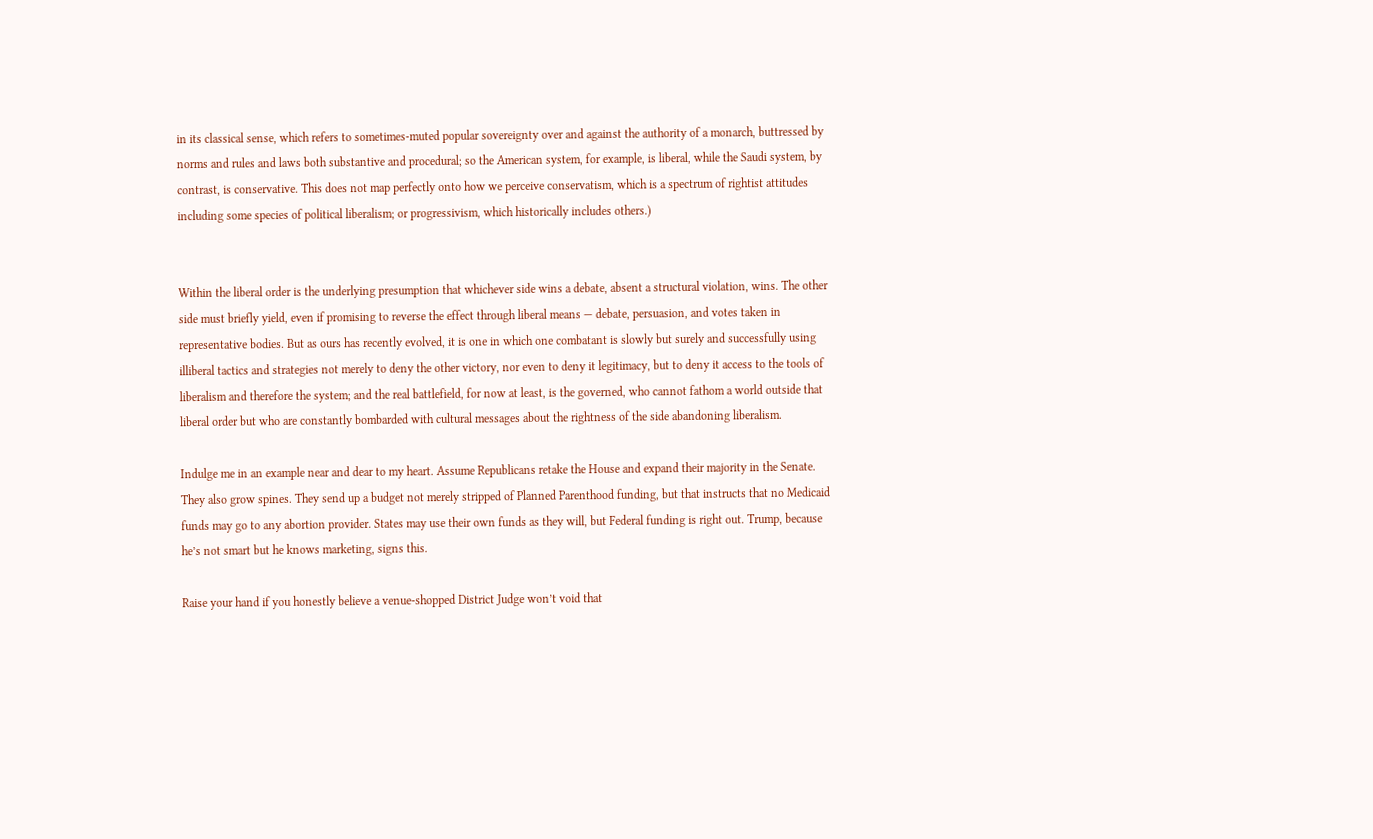in its classical sense, which refers to sometimes-muted popular sovereignty over and against the authority of a monarch, buttressed by norms and rules and laws both substantive and procedural; so the American system, for example, is liberal, while the Saudi system, by contrast, is conservative. This does not map perfectly onto how we perceive conservatism, which is a spectrum of rightist attitudes including some species of political liberalism; or progressivism, which historically includes others.)


Within the liberal order is the underlying presumption that whichever side wins a debate, absent a structural violation, wins. The other side must briefly yield, even if promising to reverse the effect through liberal means — debate, persuasion, and votes taken in representative bodies. But as ours has recently evolved, it is one in which one combatant is slowly but surely and successfully using illiberal tactics and strategies not merely to deny the other victory, nor even to deny it legitimacy, but to deny it access to the tools of liberalism and therefore the system; and the real battlefield, for now at least, is the governed, who cannot fathom a world outside that liberal order but who are constantly bombarded with cultural messages about the rightness of the side abandoning liberalism.

Indulge me in an example near and dear to my heart. Assume Republicans retake the House and expand their majority in the Senate. They also grow spines. They send up a budget not merely stripped of Planned Parenthood funding, but that instructs that no Medicaid funds may go to any abortion provider. States may use their own funds as they will, but Federal funding is right out. Trump, because he’s not smart but he knows marketing, signs this.

Raise your hand if you honestly believe a venue-shopped District Judge won’t void that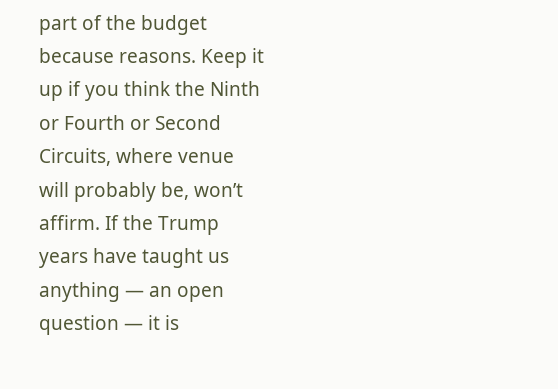part of the budget because reasons. Keep it up if you think the Ninth or Fourth or Second Circuits, where venue will probably be, won’t affirm. If the Trump years have taught us anything — an open question — it is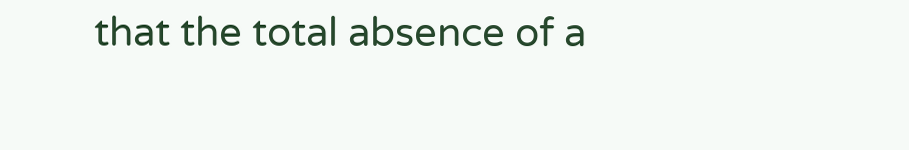that the total absence of a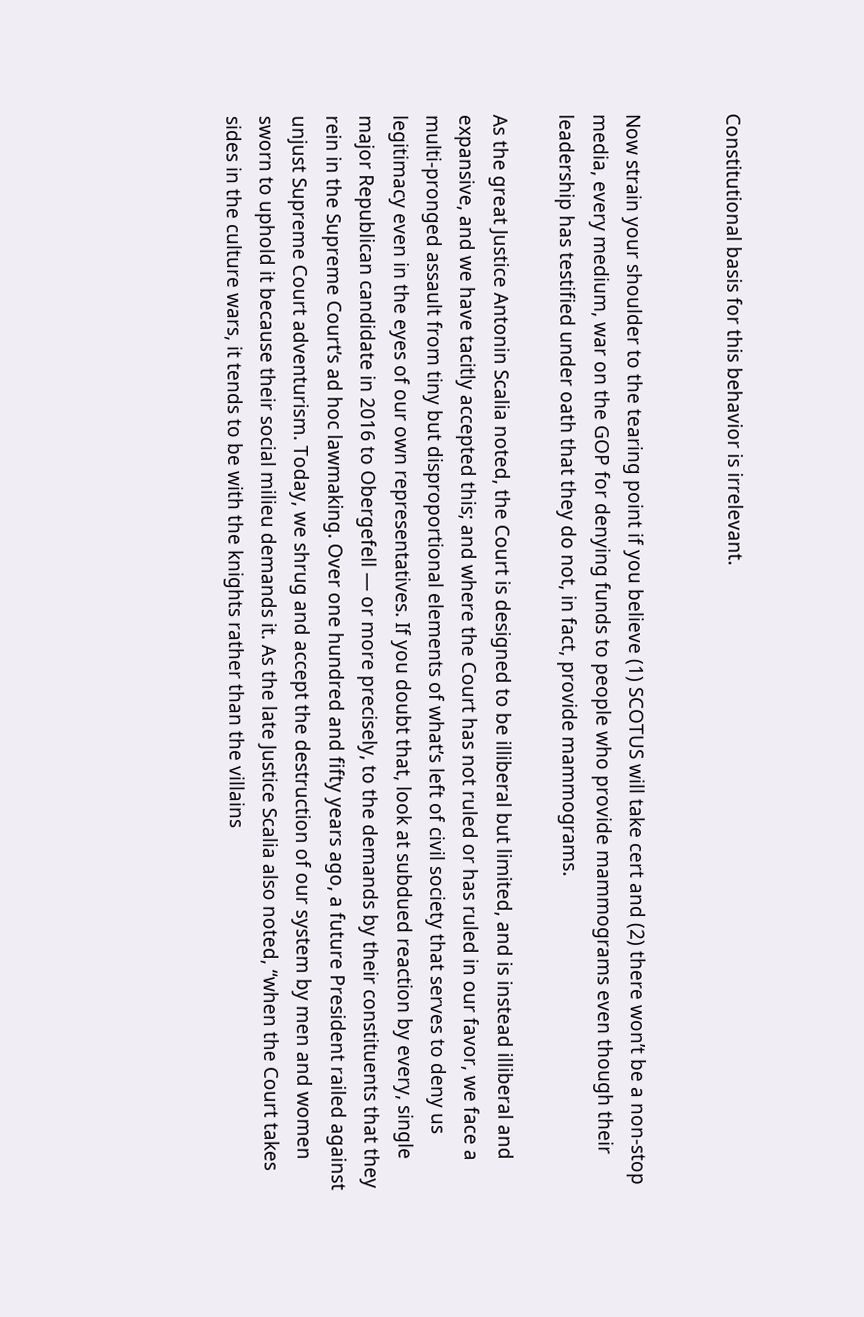Constitutional basis for this behavior is irrelevant.


Now strain your shoulder to the tearing point if you believe (1) SCOTUS will take cert and (2) there won’t be a non-stop media, every medium, war on the GOP for denying funds to people who provide mammograms even though their leadership has testified under oath that they do not, in fact, provide mammograms.

As the great Justice Antonin Scalia noted, the Court is designed to be illiberal but limited, and is instead illiberal and expansive, and we have tacitly accepted this; and where the Court has not ruled or has ruled in our favor, we face a multi-pronged assault from tiny but disproportional elements of what’s left of civil society that serves to deny us legitimacy even in the eyes of our own representatives. If you doubt that, look at subdued reaction by every, single major Republican candidate in 2016 to Obergefell — or more precisely, to the demands by their constituents that they rein in the Supreme Court’s ad hoc lawmaking. Over one hundred and fifty years ago, a future President railed against unjust Supreme Court adventurism. Today, we shrug and accept the destruction of our system by men and women sworn to uphold it because their social milieu demands it. As the late Justice Scalia also noted, “when the Court takes sides in the culture wars, it tends to be with the knights rather than the villains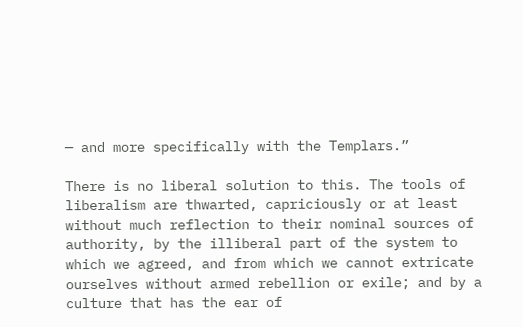— and more specifically with the Templars.”

There is no liberal solution to this. The tools of liberalism are thwarted, capriciously or at least without much reflection to their nominal sources of authority, by the illiberal part of the system to which we agreed, and from which we cannot extricate ourselves without armed rebellion or exile; and by a culture that has the ear of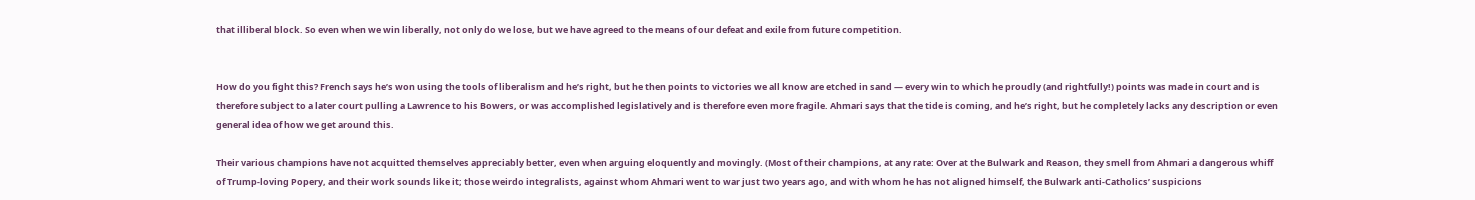that illiberal block. So even when we win liberally, not only do we lose, but we have agreed to the means of our defeat and exile from future competition.


How do you fight this? French says he’s won using the tools of liberalism and he’s right, but he then points to victories we all know are etched in sand — every win to which he proudly (and rightfully!) points was made in court and is therefore subject to a later court pulling a Lawrence to his Bowers, or was accomplished legislatively and is therefore even more fragile. Ahmari says that the tide is coming, and he’s right, but he completely lacks any description or even general idea of how we get around this.

Their various champions have not acquitted themselves appreciably better, even when arguing eloquently and movingly. (Most of their champions, at any rate: Over at the Bulwark and Reason, they smell from Ahmari a dangerous whiff of Trump-loving Popery, and their work sounds like it; those weirdo integralists, against whom Ahmari went to war just two years ago, and with whom he has not aligned himself, the Bulwark anti-Catholics’ suspicions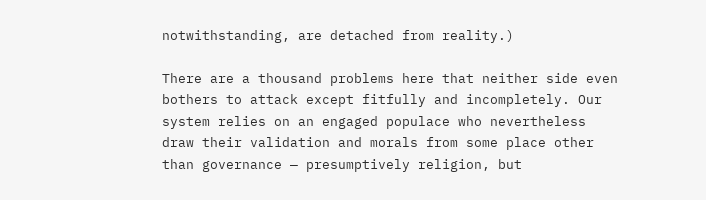notwithstanding, are detached from reality.)

There are a thousand problems here that neither side even bothers to attack except fitfully and incompletely. Our system relies on an engaged populace who nevertheless draw their validation and morals from some place other than governance — presumptively religion, but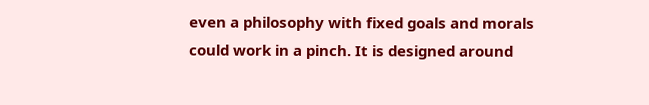even a philosophy with fixed goals and morals could work in a pinch. It is designed around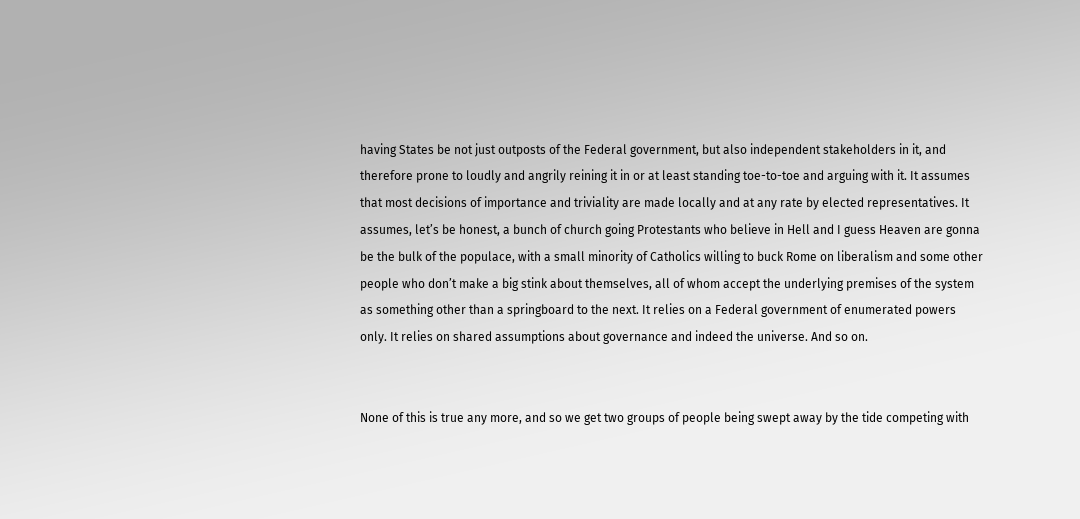having States be not just outposts of the Federal government, but also independent stakeholders in it, and therefore prone to loudly and angrily reining it in or at least standing toe-to-toe and arguing with it. It assumes that most decisions of importance and triviality are made locally and at any rate by elected representatives. It assumes, let’s be honest, a bunch of church going Protestants who believe in Hell and I guess Heaven are gonna be the bulk of the populace, with a small minority of Catholics willing to buck Rome on liberalism and some other people who don’t make a big stink about themselves, all of whom accept the underlying premises of the system as something other than a springboard to the next. It relies on a Federal government of enumerated powers only. It relies on shared assumptions about governance and indeed the universe. And so on.


None of this is true any more, and so we get two groups of people being swept away by the tide competing with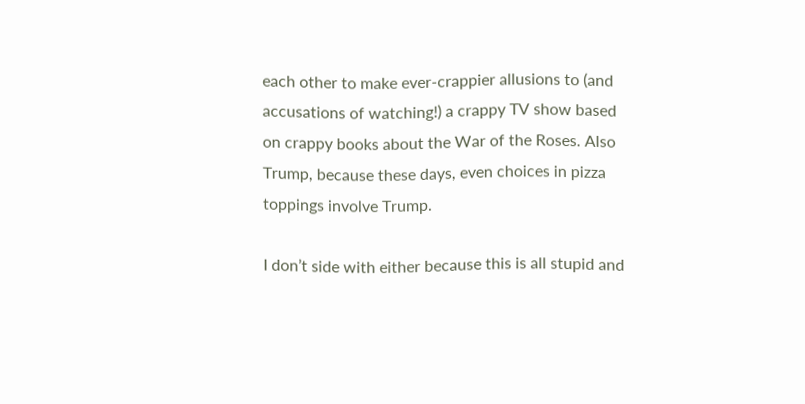each other to make ever-crappier allusions to (and accusations of watching!) a crappy TV show based on crappy books about the War of the Roses. Also Trump, because these days, even choices in pizza toppings involve Trump.

I don’t side with either because this is all stupid and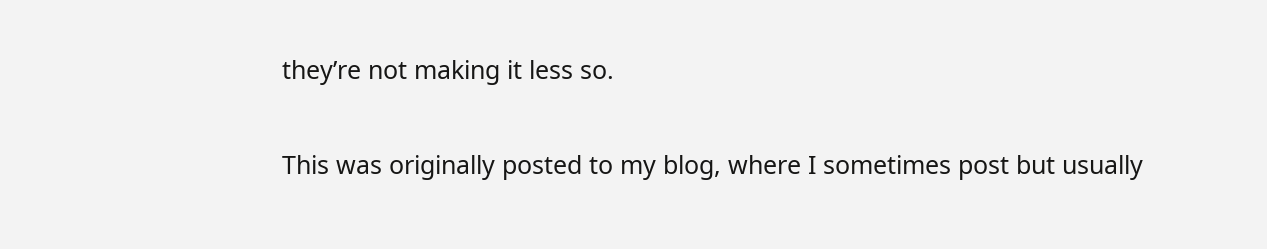they’re not making it less so.

This was originally posted to my blog, where I sometimes post but usually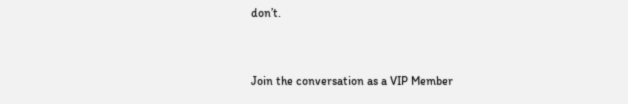don’t.


Join the conversation as a VIP Member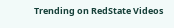Trending on RedState Videos